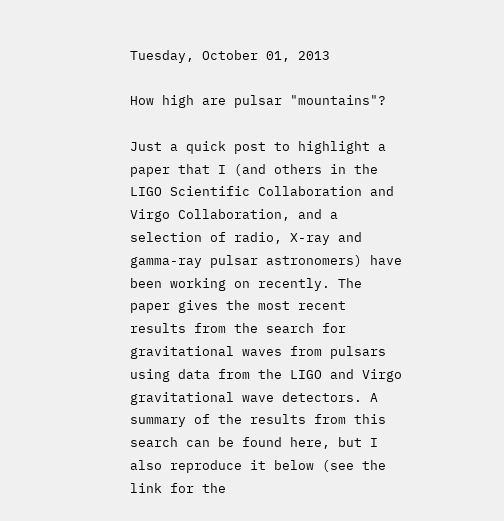Tuesday, October 01, 2013

How high are pulsar "mountains"?

Just a quick post to highlight a paper that I (and others in the LIGO Scientific Collaboration and Virgo Collaboration, and a selection of radio, X-ray and gamma-ray pulsar astronomers) have been working on recently. The paper gives the most recent results from the search for gravitational waves from pulsars using data from the LIGO and Virgo gravitational wave detectors. A summary of the results from this search can be found here, but I also reproduce it below (see the link for the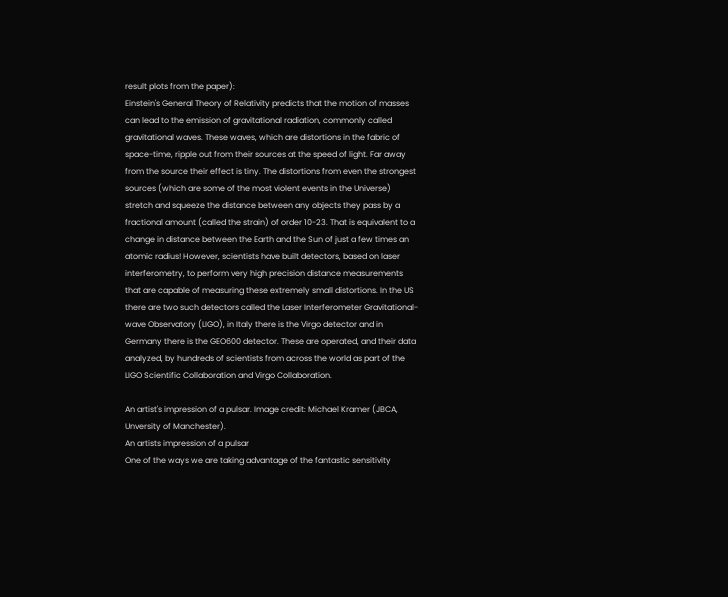result plots from the paper):
Einstein's General Theory of Relativity predicts that the motion of masses can lead to the emission of gravitational radiation, commonly called gravitational waves. These waves, which are distortions in the fabric of space-time, ripple out from their sources at the speed of light. Far away from the source their effect is tiny. The distortions from even the strongest sources (which are some of the most violent events in the Universe) stretch and squeeze the distance between any objects they pass by a fractional amount (called the strain) of order 10-23. That is equivalent to a change in distance between the Earth and the Sun of just a few times an atomic radius! However, scientists have built detectors, based on laser interferometry, to perform very high precision distance measurements that are capable of measuring these extremely small distortions. In the US there are two such detectors called the Laser Interferometer Gravitational-wave Observatory (LIGO), in Italy there is the Virgo detector and in Germany there is the GEO600 detector. These are operated, and their data analyzed, by hundreds of scientists from across the world as part of the LIGO Scientific Collaboration and Virgo Collaboration.

An artist's impression of a pulsar. Image credit: Michael Kramer (JBCA, Unversity of Manchester).
An artists impression of a pulsar
One of the ways we are taking advantage of the fantastic sensitivity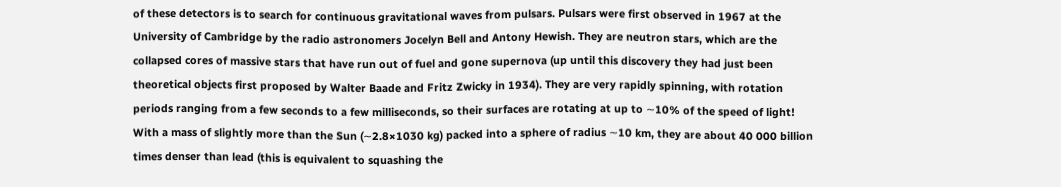of these detectors is to search for continuous gravitational waves from pulsars. Pulsars were first observed in 1967 at the University of Cambridge by the radio astronomers Jocelyn Bell and Antony Hewish. They are neutron stars, which are the collapsed cores of massive stars that have run out of fuel and gone supernova (up until this discovery they had just been theoretical objects first proposed by Walter Baade and Fritz Zwicky in 1934). They are very rapidly spinning, with rotation periods ranging from a few seconds to a few milliseconds, so their surfaces are rotating at up to ∼10% of the speed of light! With a mass of slightly more than the Sun (∼2.8×1030 kg) packed into a sphere of radius ∼10 km, they are about 40 000 billion times denser than lead (this is equivalent to squashing the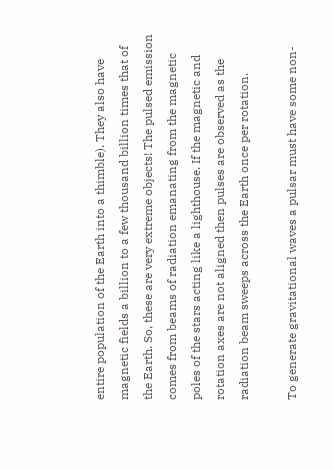entire population of the Earth into a thimble). They also have magnetic fields a billion to a few thousand billion times that of the Earth. So, these are very extreme objects! The pulsed emission comes from beams of radiation emanating from the magnetic poles of the stars acting like a lighthouse. If the magnetic and rotation axes are not aligned then pulses are observed as the radiation beam sweeps across the Earth once per rotation.

To generate gravitational waves a pulsar must have some non-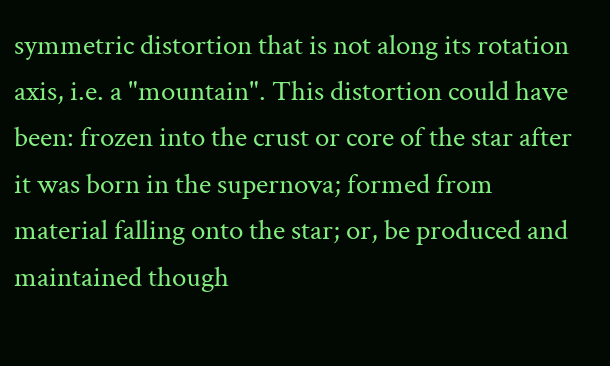symmetric distortion that is not along its rotation axis, i.e. a "mountain". This distortion could have been: frozen into the crust or core of the star after it was born in the supernova; formed from material falling onto the star; or, be produced and maintained though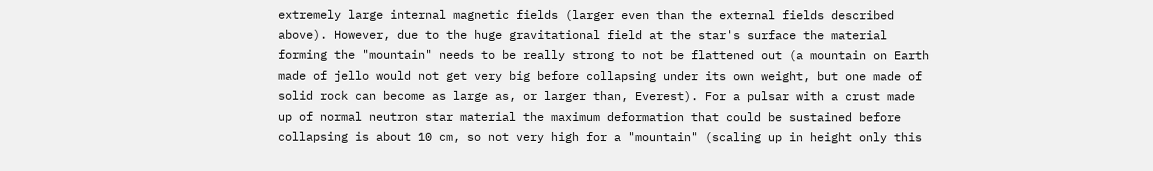extremely large internal magnetic fields (larger even than the external fields described above). However, due to the huge gravitational field at the star's surface the material forming the "mountain" needs to be really strong to not be flattened out (a mountain on Earth made of jello would not get very big before collapsing under its own weight, but one made of solid rock can become as large as, or larger than, Everest). For a pulsar with a crust made up of normal neutron star material the maximum deformation that could be sustained before collapsing is about 10 cm, so not very high for a "mountain" (scaling up in height only this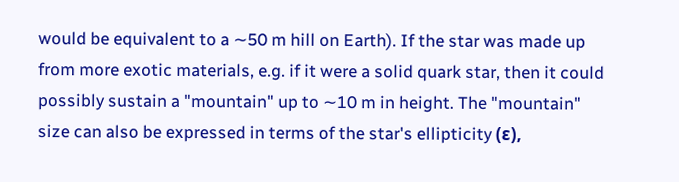would be equivalent to a ∼50 m hill on Earth). If the star was made up from more exotic materials, e.g. if it were a solid quark star, then it could possibly sustain a "mountain" up to ∼10 m in height. The "mountain" size can also be expressed in terms of the star's ellipticity (ε),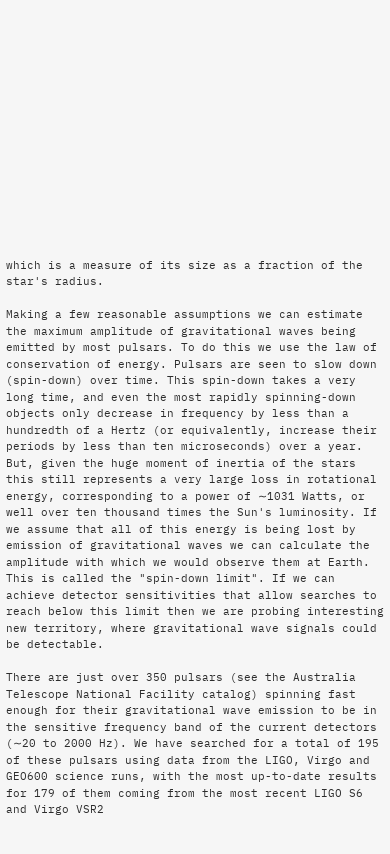which is a measure of its size as a fraction of the star's radius.

Making a few reasonable assumptions we can estimate the maximum amplitude of gravitational waves being emitted by most pulsars. To do this we use the law of conservation of energy. Pulsars are seen to slow down (spin-down) over time. This spin-down takes a very long time, and even the most rapidly spinning-down objects only decrease in frequency by less than a hundredth of a Hertz (or equivalently, increase their periods by less than ten microseconds) over a year. But, given the huge moment of inertia of the stars this still represents a very large loss in rotational energy, corresponding to a power of ∼1031 Watts, or well over ten thousand times the Sun's luminosity. If we assume that all of this energy is being lost by emission of gravitational waves we can calculate the amplitude with which we would observe them at Earth. This is called the "spin-down limit". If we can achieve detector sensitivities that allow searches to reach below this limit then we are probing interesting new territory, where gravitational wave signals could be detectable.

There are just over 350 pulsars (see the Australia Telescope National Facility catalog) spinning fast enough for their gravitational wave emission to be in the sensitive frequency band of the current detectors (∼20 to 2000 Hz). We have searched for a total of 195 of these pulsars using data from the LIGO, Virgo and GEO600 science runs, with the most up-to-date results for 179 of them coming from the most recent LIGO S6 and Virgo VSR2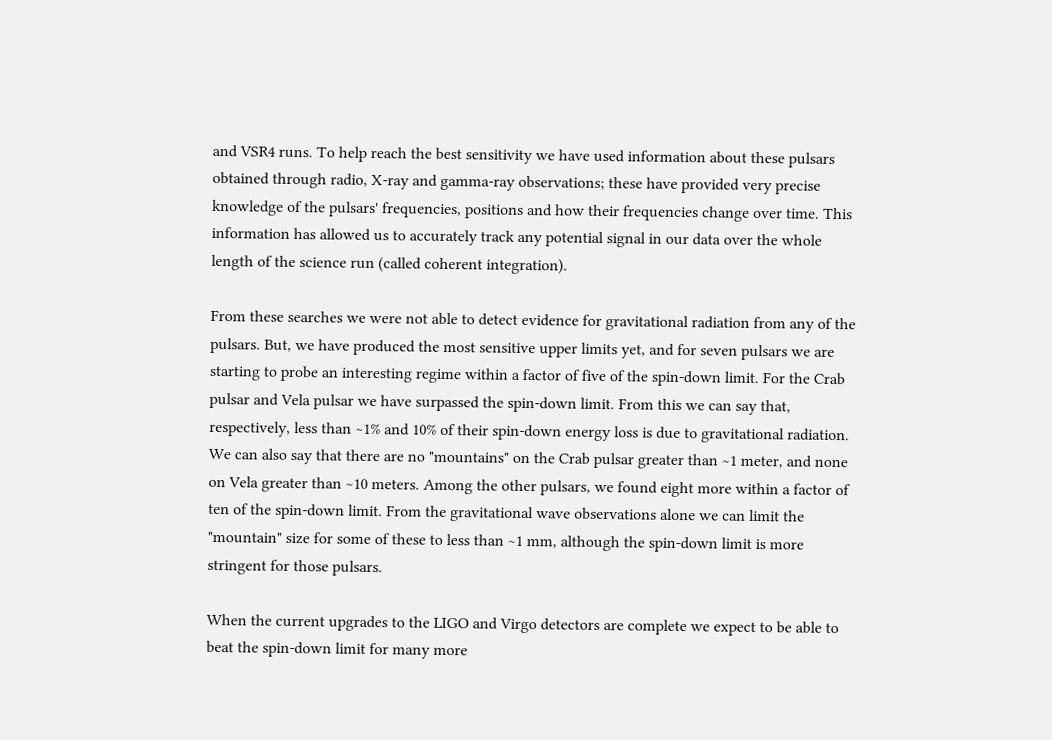and VSR4 runs. To help reach the best sensitivity we have used information about these pulsars obtained through radio, X-ray and gamma-ray observations; these have provided very precise knowledge of the pulsars' frequencies, positions and how their frequencies change over time. This information has allowed us to accurately track any potential signal in our data over the whole length of the science run (called coherent integration).

From these searches we were not able to detect evidence for gravitational radiation from any of the pulsars. But, we have produced the most sensitive upper limits yet, and for seven pulsars we are starting to probe an interesting regime within a factor of five of the spin-down limit. For the Crab pulsar and Vela pulsar we have surpassed the spin-down limit. From this we can say that, respectively, less than ∼1% and 10% of their spin-down energy loss is due to gravitational radiation. We can also say that there are no "mountains" on the Crab pulsar greater than ∼1 meter, and none on Vela greater than ∼10 meters. Among the other pulsars, we found eight more within a factor of ten of the spin-down limit. From the gravitational wave observations alone we can limit the "mountain" size for some of these to less than ∼1 mm, although the spin-down limit is more stringent for those pulsars.

When the current upgrades to the LIGO and Virgo detectors are complete we expect to be able to beat the spin-down limit for many more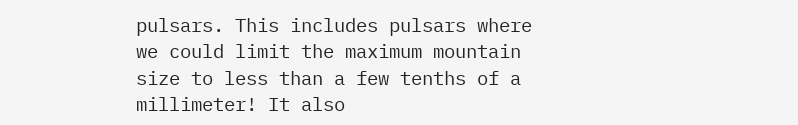pulsars. This includes pulsars where we could limit the maximum mountain size to less than a few tenths of a millimeter! It also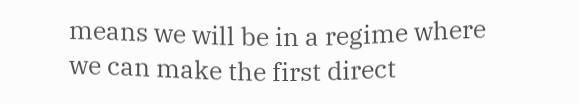means we will be in a regime where we can make the first direct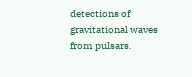detections of gravitational waves from pulsars.